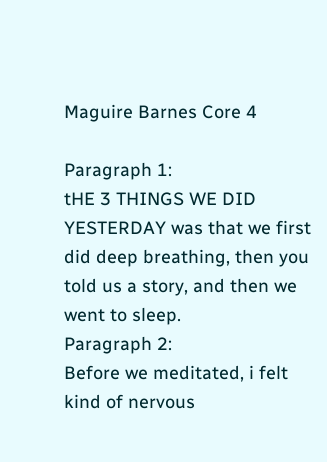Maguire Barnes Core 4

Paragraph 1:
tHE 3 THINGS WE DID YESTERDAY was that we first did deep breathing, then you told us a story, and then we went to sleep.
Paragraph 2:
Before we meditated, i felt kind of nervous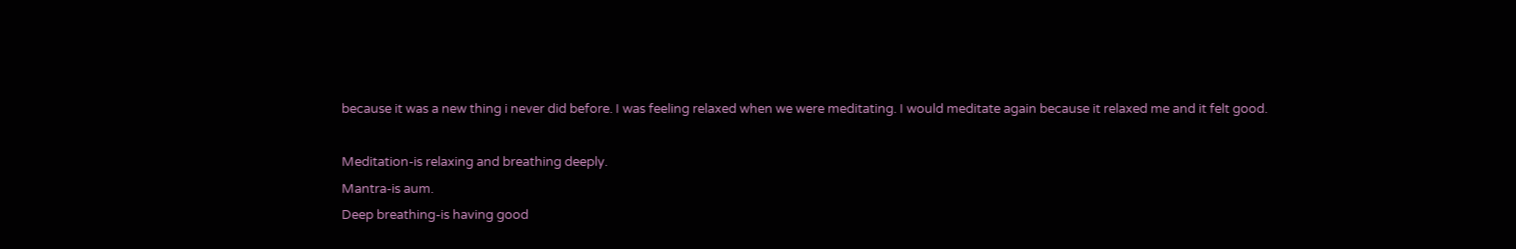because it was a new thing i never did before. I was feeling relaxed when we were meditating. I would meditate again because it relaxed me and it felt good.

Meditation-is relaxing and breathing deeply.
Mantra-is aum.
Deep breathing-is having good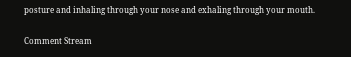posture and inhaling through your nose and exhaling through your mouth.

Comment Stream